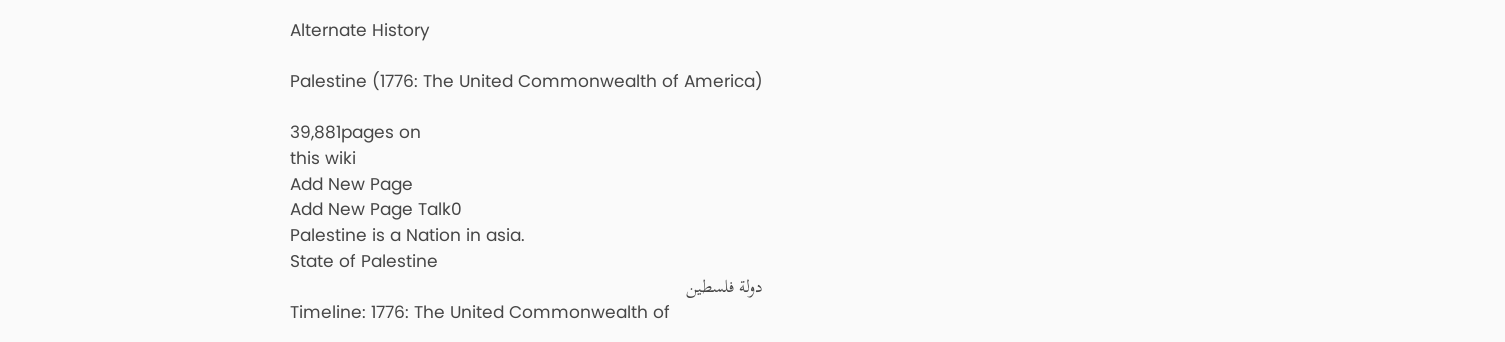Alternate History

Palestine (1776: The United Commonwealth of America)

39,881pages on
this wiki
Add New Page
Add New Page Talk0
Palestine is a Nation in asia.
State of Palestine
دولة فلسطين
Timeline: 1776: The United Commonwealth of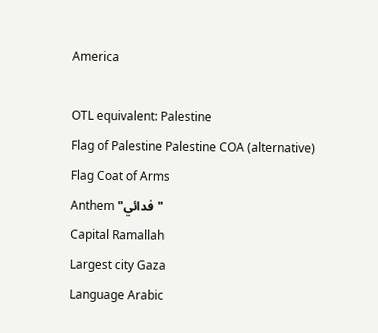America

OTL equivalent: Palestine
Flag of Palestine Palestine COA (alternative)
Flag Coat of Arms
Anthem "فدائي"
Capital Ramallah
Largest city Gaza
Language Arabic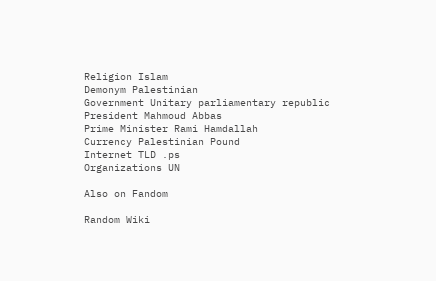Religion Islam
Demonym Palestinian
Government Unitary parliamentary republic
President Mahmoud Abbas
Prime Minister Rami Hamdallah
Currency Palestinian Pound
Internet TLD .ps
Organizations UN

Also on Fandom

Random Wiki